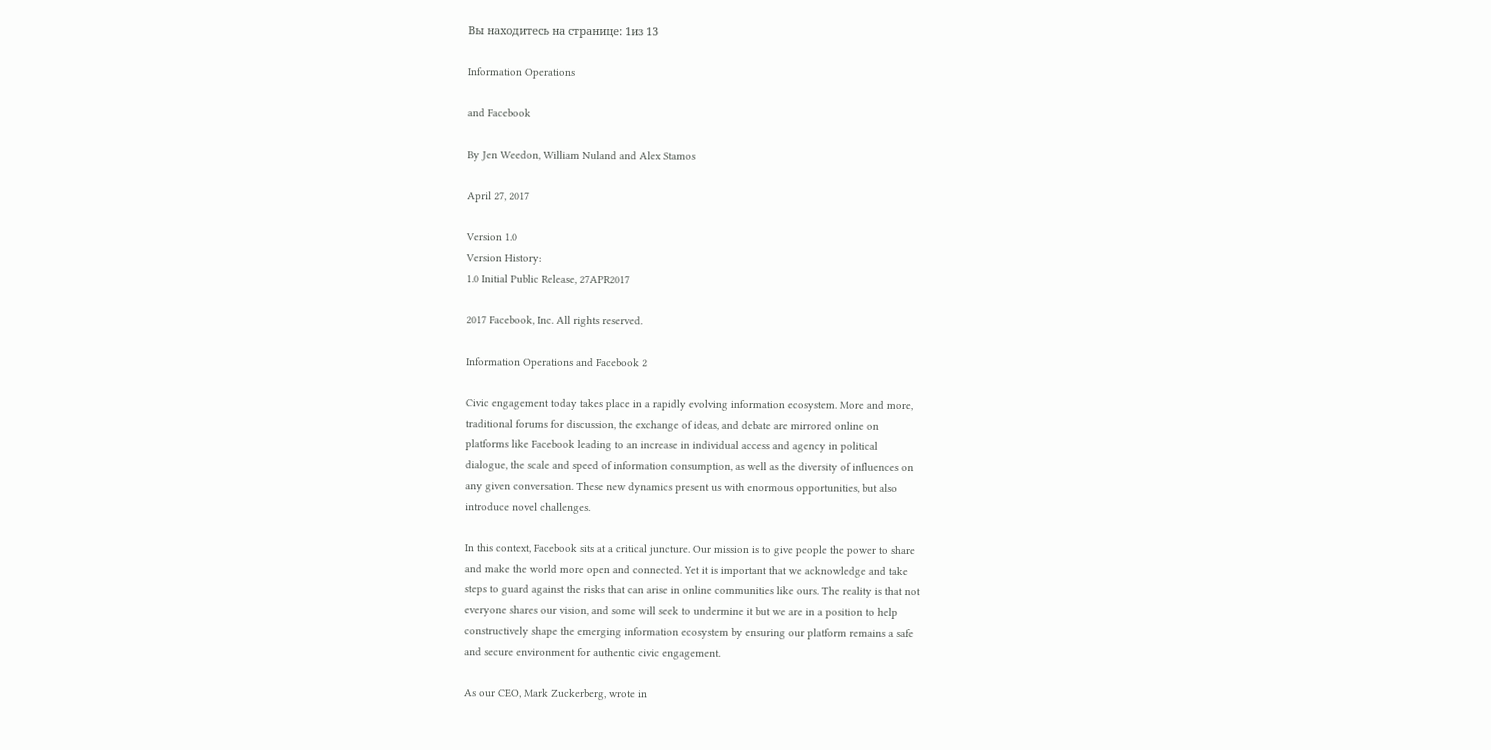Вы находитесь на странице: 1из 13

Information Operations

and Facebook

By Jen Weedon, William Nuland and Alex Stamos

April 27, 2017

Version 1.0
Version History:
1.0 Initial Public Release, 27APR2017

2017 Facebook, Inc. All rights reserved.

Information Operations and Facebook 2

Civic engagement today takes place in a rapidly evolving information ecosystem. More and more,
traditional forums for discussion, the exchange of ideas, and debate are mirrored online on
platforms like Facebook leading to an increase in individual access and agency in political
dialogue, the scale and speed of information consumption, as well as the diversity of influences on
any given conversation. These new dynamics present us with enormous opportunities, but also
introduce novel challenges.

In this context, Facebook sits at a critical juncture. Our mission is to give people the power to share
and make the world more open and connected. Yet it is important that we acknowledge and take
steps to guard against the risks that can arise in online communities like ours. The reality is that not
everyone shares our vision, and some will seek to undermine it but we are in a position to help
constructively shape the emerging information ecosystem by ensuring our platform remains a safe
and secure environment for authentic civic engagement.

As our CEO, Mark Zuckerberg, wrote in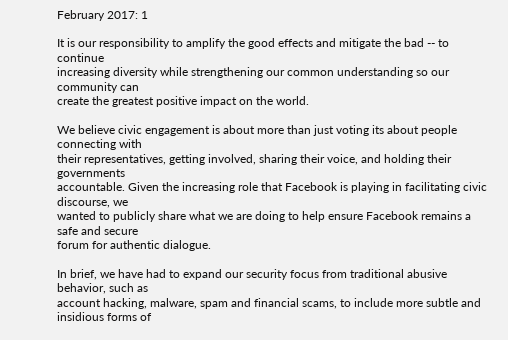February 2017: 1

It is our responsibility to amplify the good effects and mitigate the bad -- to continue
increasing diversity while strengthening our common understanding so our community can
create the greatest positive impact on the world.

We believe civic engagement is about more than just voting its about people connecting with
their representatives, getting involved, sharing their voice, and holding their governments
accountable. Given the increasing role that Facebook is playing in facilitating civic discourse, we
wanted to publicly share what we are doing to help ensure Facebook remains a safe and secure
forum for authentic dialogue.

In brief, we have had to expand our security focus from traditional abusive behavior, such as
account hacking, malware, spam and financial scams, to include more subtle and insidious forms of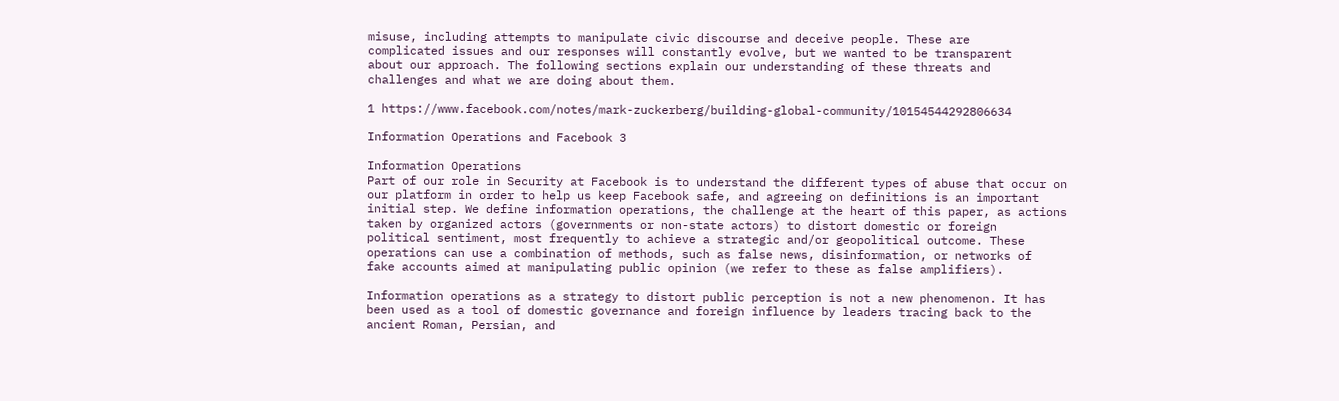misuse, including attempts to manipulate civic discourse and deceive people. These are
complicated issues and our responses will constantly evolve, but we wanted to be transparent
about our approach. The following sections explain our understanding of these threats and
challenges and what we are doing about them.

1 https://www.facebook.com/notes/mark-zuckerberg/building-global-community/10154544292806634

Information Operations and Facebook 3

Information Operations
Part of our role in Security at Facebook is to understand the different types of abuse that occur on
our platform in order to help us keep Facebook safe, and agreeing on definitions is an important
initial step. We define information operations, the challenge at the heart of this paper, as actions
taken by organized actors (governments or non-state actors) to distort domestic or foreign
political sentiment, most frequently to achieve a strategic and/or geopolitical outcome. These
operations can use a combination of methods, such as false news, disinformation, or networks of
fake accounts aimed at manipulating public opinion (we refer to these as false amplifiers).

Information operations as a strategy to distort public perception is not a new phenomenon. It has
been used as a tool of domestic governance and foreign influence by leaders tracing back to the
ancient Roman, Persian, and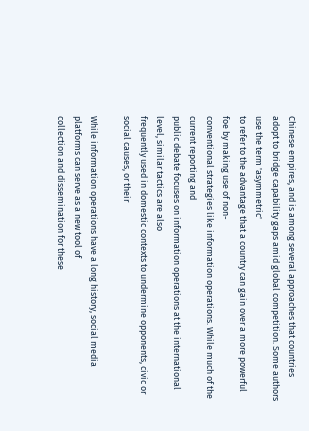Chinese empires, and is among several approaches that countries
adopt to bridge capability gaps amid global competition. Some authors use the term 'asymmetric'
to refer to the advantage that a country can gain over a more powerful foe by making use of non-
conventional strategies like information operations. While much of the current reporting and
public debate focuses on information operations at the international level, similar tactics are also
frequently used in domestic contexts to undermine opponents, civic or social causes, or their

While information operations have a long history, social media platforms can serve as a new tool of
collection and dissemination for these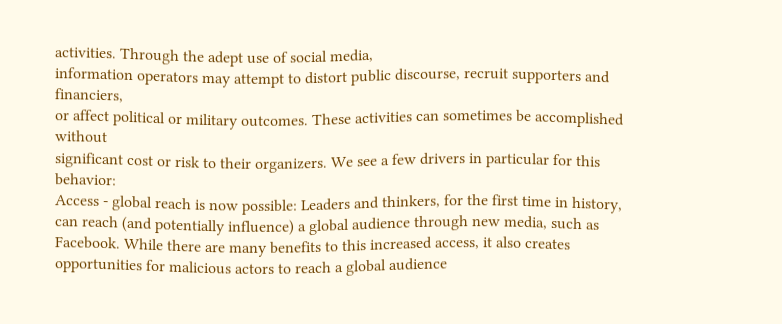activities. Through the adept use of social media,
information operators may attempt to distort public discourse, recruit supporters and financiers,
or affect political or military outcomes. These activities can sometimes be accomplished without
significant cost or risk to their organizers. We see a few drivers in particular for this behavior:
Access - global reach is now possible: Leaders and thinkers, for the first time in history,
can reach (and potentially influence) a global audience through new media, such as
Facebook. While there are many benefits to this increased access, it also creates
opportunities for malicious actors to reach a global audience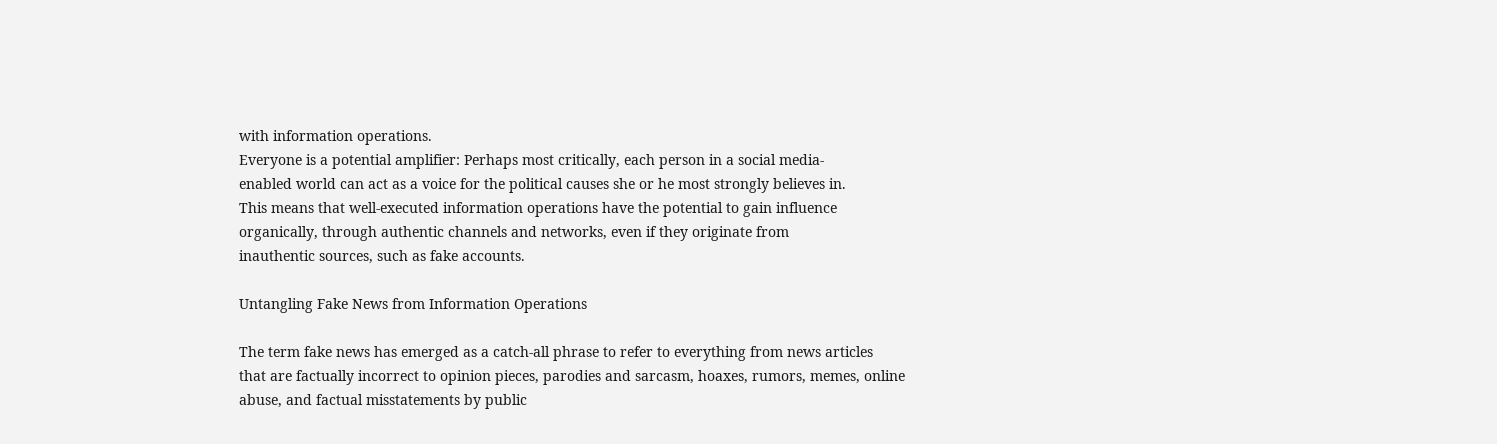with information operations.
Everyone is a potential amplifier: Perhaps most critically, each person in a social media-
enabled world can act as a voice for the political causes she or he most strongly believes in.
This means that well-executed information operations have the potential to gain influence
organically, through authentic channels and networks, even if they originate from
inauthentic sources, such as fake accounts.

Untangling Fake News from Information Operations

The term fake news has emerged as a catch-all phrase to refer to everything from news articles
that are factually incorrect to opinion pieces, parodies and sarcasm, hoaxes, rumors, memes, online
abuse, and factual misstatements by public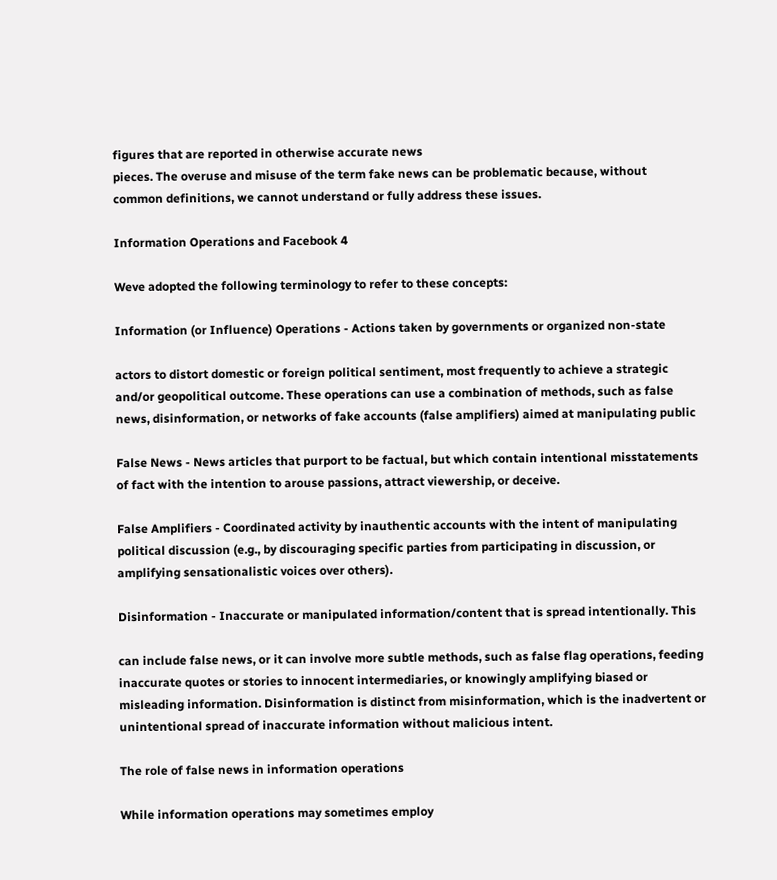figures that are reported in otherwise accurate news
pieces. The overuse and misuse of the term fake news can be problematic because, without
common definitions, we cannot understand or fully address these issues.

Information Operations and Facebook 4

Weve adopted the following terminology to refer to these concepts:

Information (or Influence) Operations - Actions taken by governments or organized non-state

actors to distort domestic or foreign political sentiment, most frequently to achieve a strategic
and/or geopolitical outcome. These operations can use a combination of methods, such as false
news, disinformation, or networks of fake accounts (false amplifiers) aimed at manipulating public

False News - News articles that purport to be factual, but which contain intentional misstatements
of fact with the intention to arouse passions, attract viewership, or deceive.

False Amplifiers - Coordinated activity by inauthentic accounts with the intent of manipulating
political discussion (e.g., by discouraging specific parties from participating in discussion, or
amplifying sensationalistic voices over others).

Disinformation - Inaccurate or manipulated information/content that is spread intentionally. This

can include false news, or it can involve more subtle methods, such as false flag operations, feeding
inaccurate quotes or stories to innocent intermediaries, or knowingly amplifying biased or
misleading information. Disinformation is distinct from misinformation, which is the inadvertent or
unintentional spread of inaccurate information without malicious intent.

The role of false news in information operations

While information operations may sometimes employ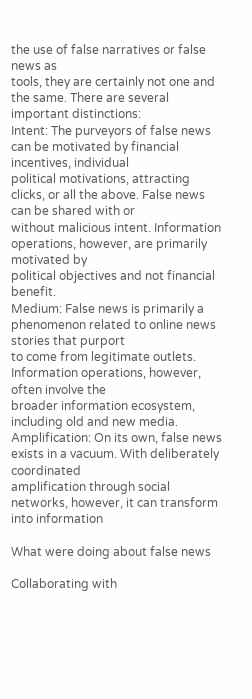the use of false narratives or false news as
tools, they are certainly not one and the same. There are several important distinctions:
Intent: The purveyors of false news can be motivated by financial incentives, individual
political motivations, attracting clicks, or all the above. False news can be shared with or
without malicious intent. Information operations, however, are primarily motivated by
political objectives and not financial benefit.
Medium: False news is primarily a phenomenon related to online news stories that purport
to come from legitimate outlets. Information operations, however, often involve the
broader information ecosystem, including old and new media.
Amplification: On its own, false news exists in a vacuum. With deliberately coordinated
amplification through social networks, however, it can transform into information

What were doing about false news

Collaborating with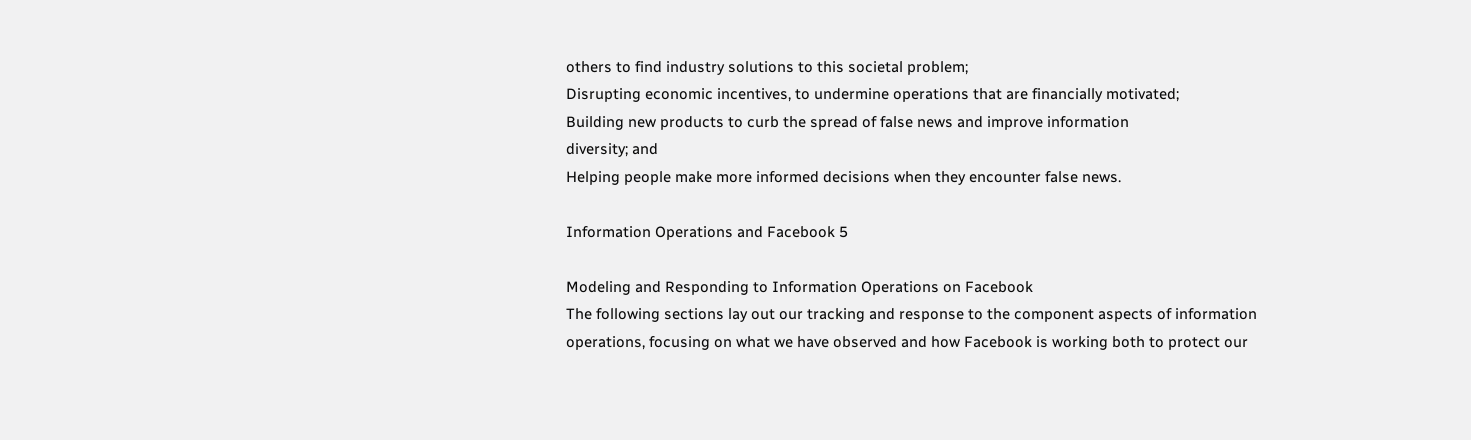others to find industry solutions to this societal problem;
Disrupting economic incentives, to undermine operations that are financially motivated;
Building new products to curb the spread of false news and improve information
diversity; and
Helping people make more informed decisions when they encounter false news.

Information Operations and Facebook 5

Modeling and Responding to Information Operations on Facebook
The following sections lay out our tracking and response to the component aspects of information
operations, focusing on what we have observed and how Facebook is working both to protect our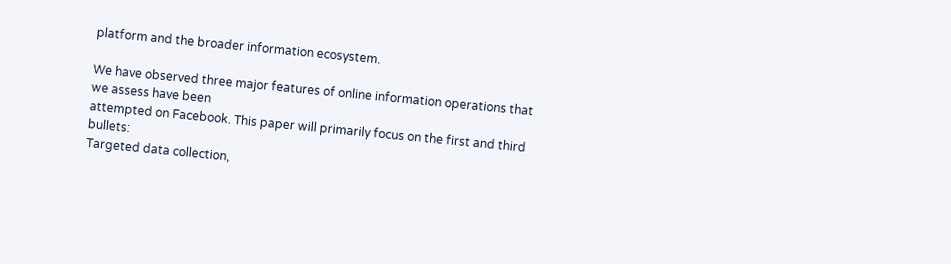platform and the broader information ecosystem.

We have observed three major features of online information operations that we assess have been
attempted on Facebook. This paper will primarily focus on the first and third bullets:
Targeted data collection,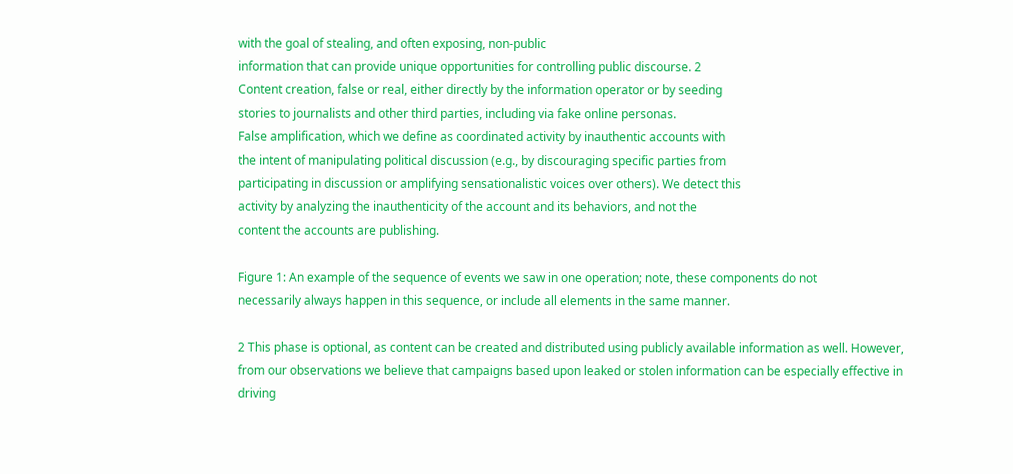with the goal of stealing, and often exposing, non-public
information that can provide unique opportunities for controlling public discourse. 2
Content creation, false or real, either directly by the information operator or by seeding
stories to journalists and other third parties, including via fake online personas.
False amplification, which we define as coordinated activity by inauthentic accounts with
the intent of manipulating political discussion (e.g., by discouraging specific parties from
participating in discussion or amplifying sensationalistic voices over others). We detect this
activity by analyzing the inauthenticity of the account and its behaviors, and not the
content the accounts are publishing.

Figure 1: An example of the sequence of events we saw in one operation; note, these components do not
necessarily always happen in this sequence, or include all elements in the same manner.

2 This phase is optional, as content can be created and distributed using publicly available information as well. However,
from our observations we believe that campaigns based upon leaked or stolen information can be especially effective in
driving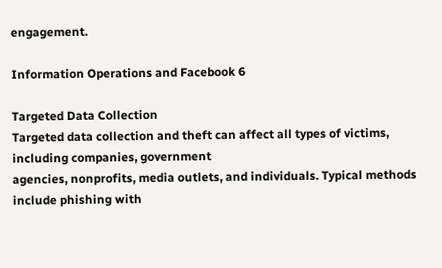engagement.

Information Operations and Facebook 6

Targeted Data Collection
Targeted data collection and theft can affect all types of victims, including companies, government
agencies, nonprofits, media outlets, and individuals. Typical methods include phishing with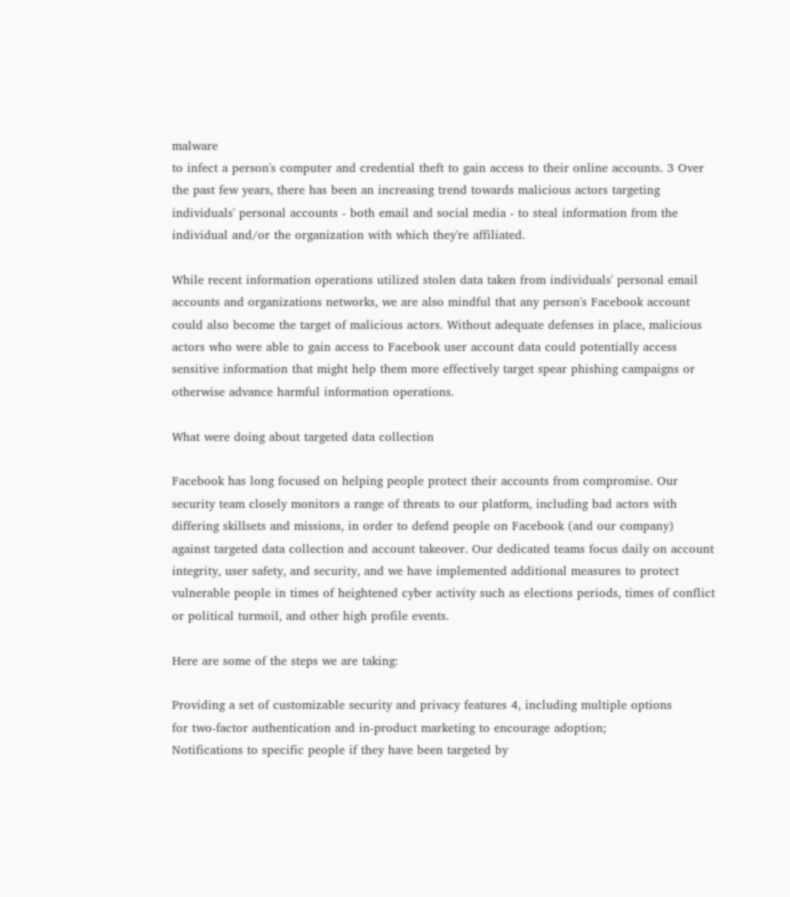malware
to infect a person's computer and credential theft to gain access to their online accounts. 3 Over
the past few years, there has been an increasing trend towards malicious actors targeting
individuals' personal accounts - both email and social media - to steal information from the
individual and/or the organization with which they're affiliated.

While recent information operations utilized stolen data taken from individuals' personal email
accounts and organizations networks, we are also mindful that any person's Facebook account
could also become the target of malicious actors. Without adequate defenses in place, malicious
actors who were able to gain access to Facebook user account data could potentially access
sensitive information that might help them more effectively target spear phishing campaigns or
otherwise advance harmful information operations.

What were doing about targeted data collection

Facebook has long focused on helping people protect their accounts from compromise. Our
security team closely monitors a range of threats to our platform, including bad actors with
differing skillsets and missions, in order to defend people on Facebook (and our company)
against targeted data collection and account takeover. Our dedicated teams focus daily on account
integrity, user safety, and security, and we have implemented additional measures to protect
vulnerable people in times of heightened cyber activity such as elections periods, times of conflict
or political turmoil, and other high profile events.

Here are some of the steps we are taking:

Providing a set of customizable security and privacy features 4, including multiple options
for two-factor authentication and in-product marketing to encourage adoption;
Notifications to specific people if they have been targeted by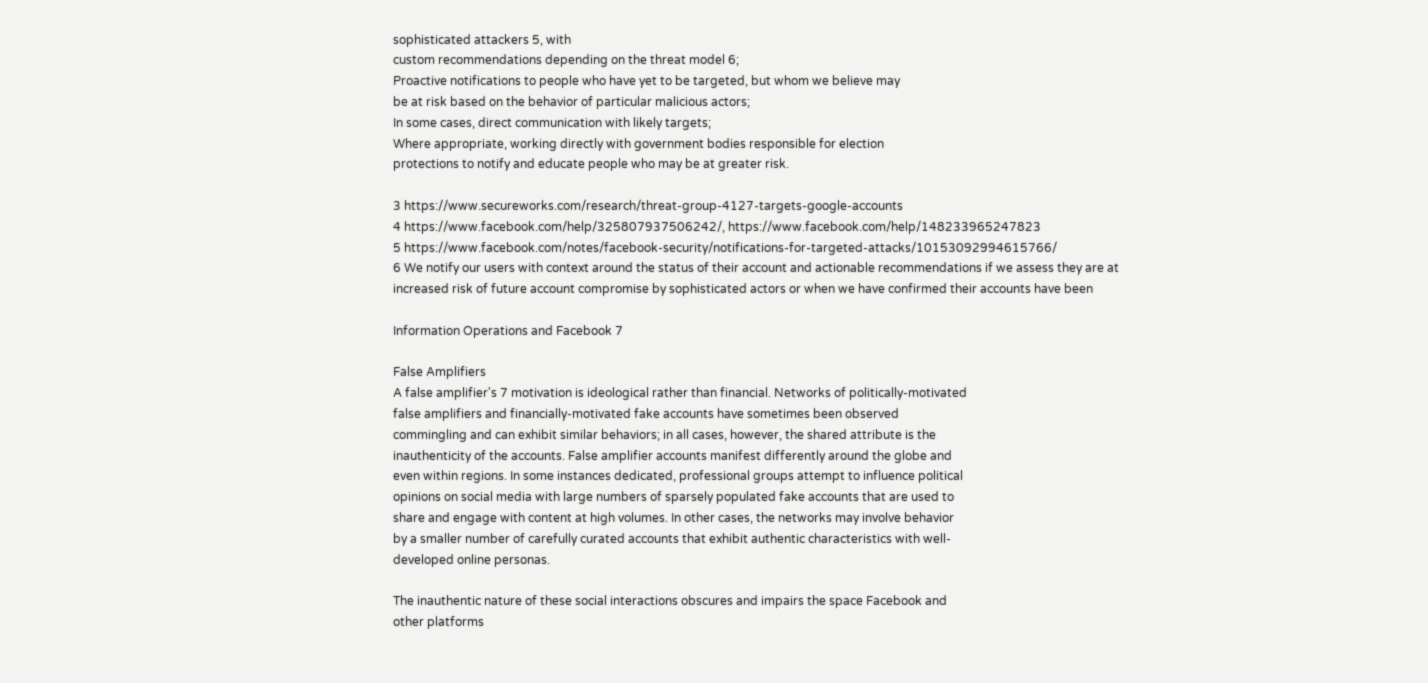sophisticated attackers 5, with
custom recommendations depending on the threat model 6;
Proactive notifications to people who have yet to be targeted, but whom we believe may
be at risk based on the behavior of particular malicious actors;
In some cases, direct communication with likely targets;
Where appropriate, working directly with government bodies responsible for election
protections to notify and educate people who may be at greater risk.

3 https://www.secureworks.com/research/threat-group-4127-targets-google-accounts
4 https://www.facebook.com/help/325807937506242/, https://www.facebook.com/help/148233965247823
5 https://www.facebook.com/notes/facebook-security/notifications-for-targeted-attacks/10153092994615766/
6 We notify our users with context around the status of their account and actionable recommendations if we assess they are at
increased risk of future account compromise by sophisticated actors or when we have confirmed their accounts have been

Information Operations and Facebook 7

False Amplifiers
A false amplifier's 7 motivation is ideological rather than financial. Networks of politically-motivated
false amplifiers and financially-motivated fake accounts have sometimes been observed
commingling and can exhibit similar behaviors; in all cases, however, the shared attribute is the
inauthenticity of the accounts. False amplifier accounts manifest differently around the globe and
even within regions. In some instances dedicated, professional groups attempt to influence political
opinions on social media with large numbers of sparsely populated fake accounts that are used to
share and engage with content at high volumes. In other cases, the networks may involve behavior
by a smaller number of carefully curated accounts that exhibit authentic characteristics with well-
developed online personas.

The inauthentic nature of these social interactions obscures and impairs the space Facebook and
other platforms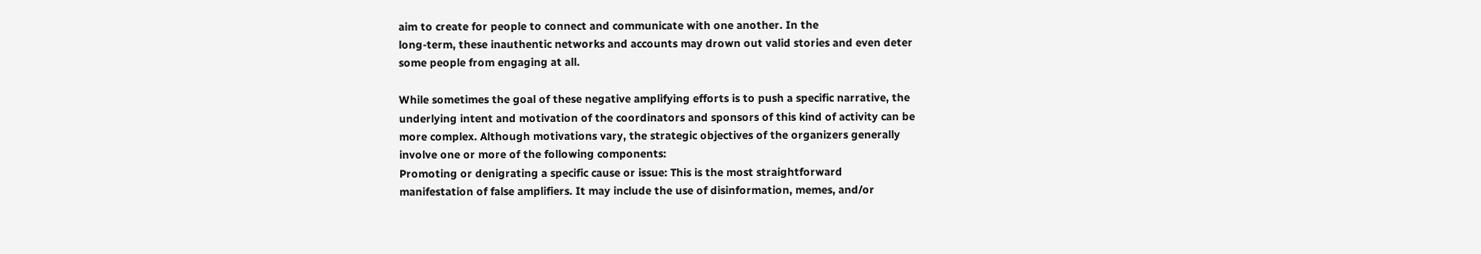aim to create for people to connect and communicate with one another. In the
long-term, these inauthentic networks and accounts may drown out valid stories and even deter
some people from engaging at all.

While sometimes the goal of these negative amplifying efforts is to push a specific narrative, the
underlying intent and motivation of the coordinators and sponsors of this kind of activity can be
more complex. Although motivations vary, the strategic objectives of the organizers generally
involve one or more of the following components:
Promoting or denigrating a specific cause or issue: This is the most straightforward
manifestation of false amplifiers. It may include the use of disinformation, memes, and/or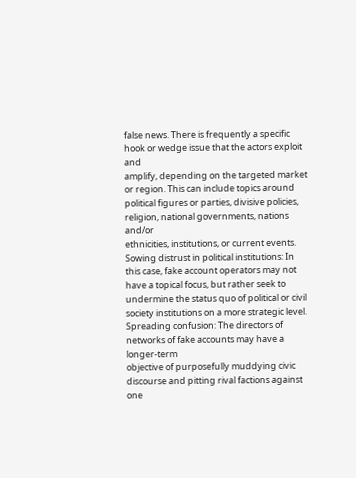false news. There is frequently a specific hook or wedge issue that the actors exploit and
amplify, depending on the targeted market or region. This can include topics around
political figures or parties, divisive policies, religion, national governments, nations and/or
ethnicities, institutions, or current events.
Sowing distrust in political institutions: In this case, fake account operators may not
have a topical focus, but rather seek to undermine the status quo of political or civil
society institutions on a more strategic level.
Spreading confusion: The directors of networks of fake accounts may have a longer-term
objective of purposefully muddying civic discourse and pitting rival factions against one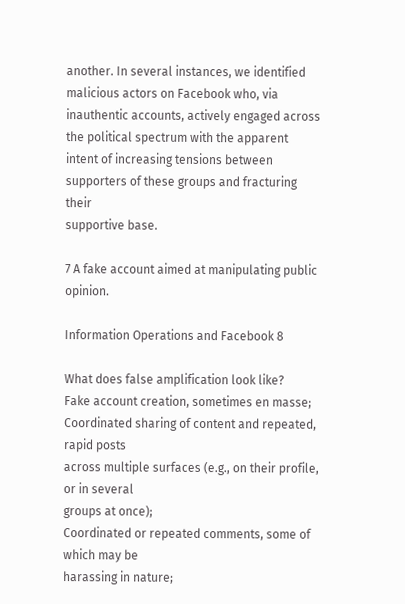another. In several instances, we identified malicious actors on Facebook who, via
inauthentic accounts, actively engaged across the political spectrum with the apparent
intent of increasing tensions between supporters of these groups and fracturing their
supportive base.

7 A fake account aimed at manipulating public opinion.

Information Operations and Facebook 8

What does false amplification look like?
Fake account creation, sometimes en masse;
Coordinated sharing of content and repeated, rapid posts
across multiple surfaces (e.g., on their profile, or in several
groups at once);
Coordinated or repeated comments, some of which may be
harassing in nature;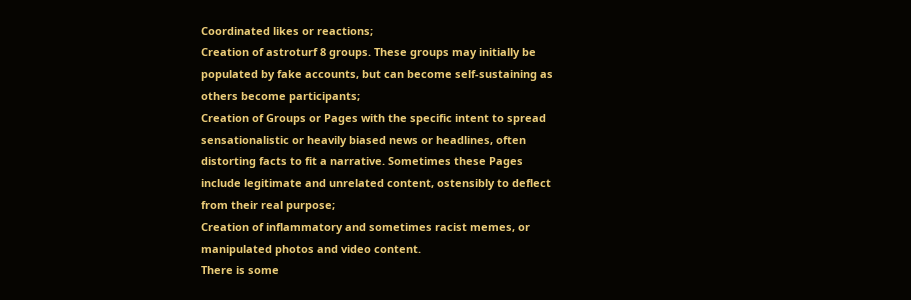Coordinated likes or reactions;
Creation of astroturf 8 groups. These groups may initially be
populated by fake accounts, but can become self-sustaining as
others become participants;
Creation of Groups or Pages with the specific intent to spread
sensationalistic or heavily biased news or headlines, often
distorting facts to fit a narrative. Sometimes these Pages
include legitimate and unrelated content, ostensibly to deflect
from their real purpose;
Creation of inflammatory and sometimes racist memes, or
manipulated photos and video content.
There is some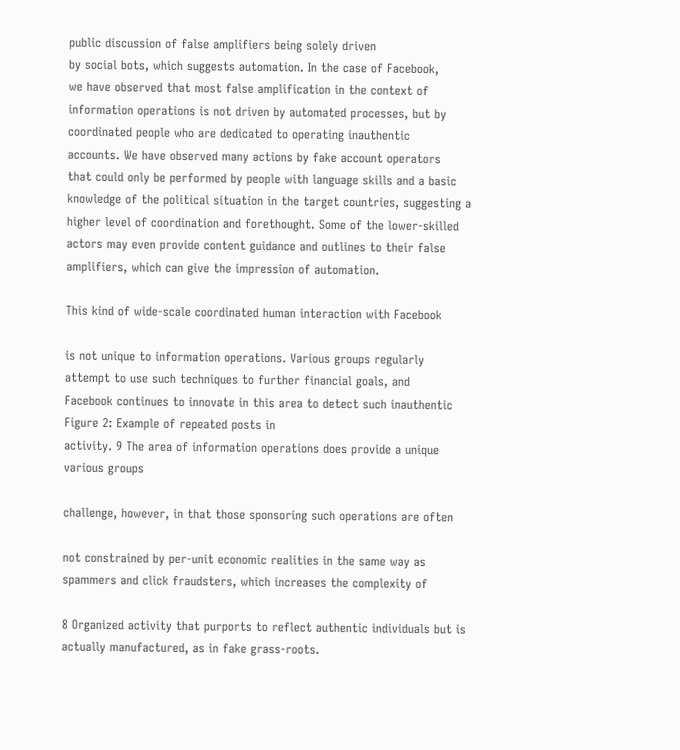public discussion of false amplifiers being solely driven
by social bots, which suggests automation. In the case of Facebook,
we have observed that most false amplification in the context of
information operations is not driven by automated processes, but by
coordinated people who are dedicated to operating inauthentic
accounts. We have observed many actions by fake account operators
that could only be performed by people with language skills and a basic
knowledge of the political situation in the target countries, suggesting a
higher level of coordination and forethought. Some of the lower-skilled
actors may even provide content guidance and outlines to their false
amplifiers, which can give the impression of automation.

This kind of wide-scale coordinated human interaction with Facebook

is not unique to information operations. Various groups regularly
attempt to use such techniques to further financial goals, and
Facebook continues to innovate in this area to detect such inauthentic Figure 2: Example of repeated posts in
activity. 9 The area of information operations does provide a unique various groups

challenge, however, in that those sponsoring such operations are often

not constrained by per-unit economic realities in the same way as
spammers and click fraudsters, which increases the complexity of

8 Organized activity that purports to reflect authentic individuals but is actually manufactured, as in fake grass-roots.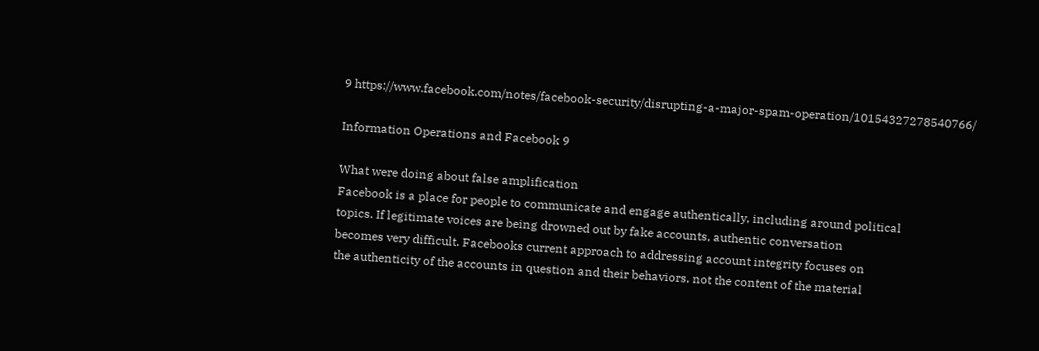9 https://www.facebook.com/notes/facebook-security/disrupting-a-major-spam-operation/10154327278540766/

Information Operations and Facebook 9

What were doing about false amplification
Facebook is a place for people to communicate and engage authentically, including around political
topics. If legitimate voices are being drowned out by fake accounts, authentic conversation
becomes very difficult. Facebooks current approach to addressing account integrity focuses on
the authenticity of the accounts in question and their behaviors, not the content of the material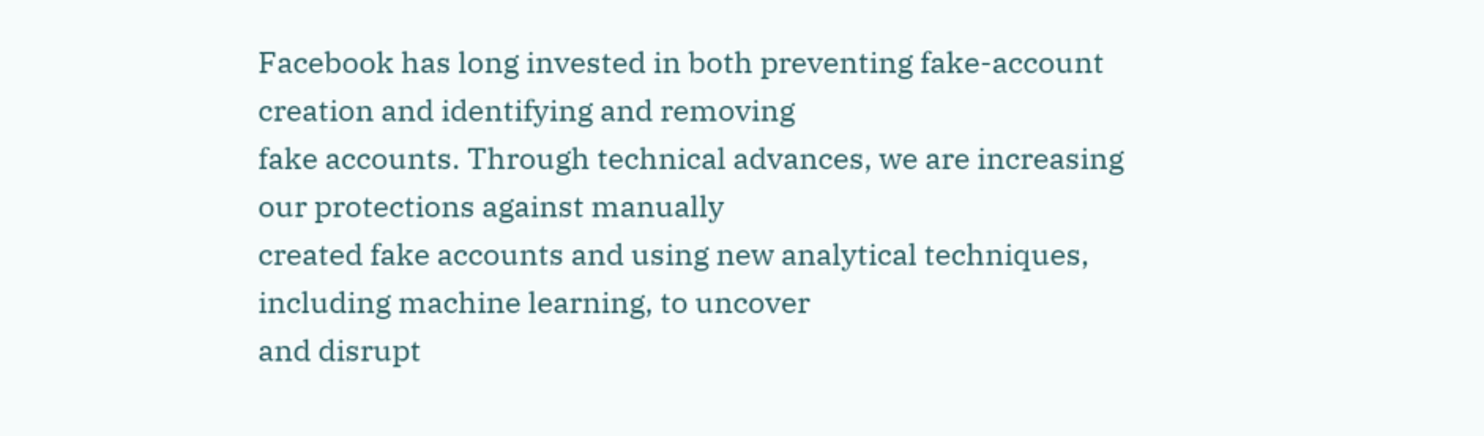Facebook has long invested in both preventing fake-account creation and identifying and removing
fake accounts. Through technical advances, we are increasing our protections against manually
created fake accounts and using new analytical techniques, including machine learning, to uncover
and disrupt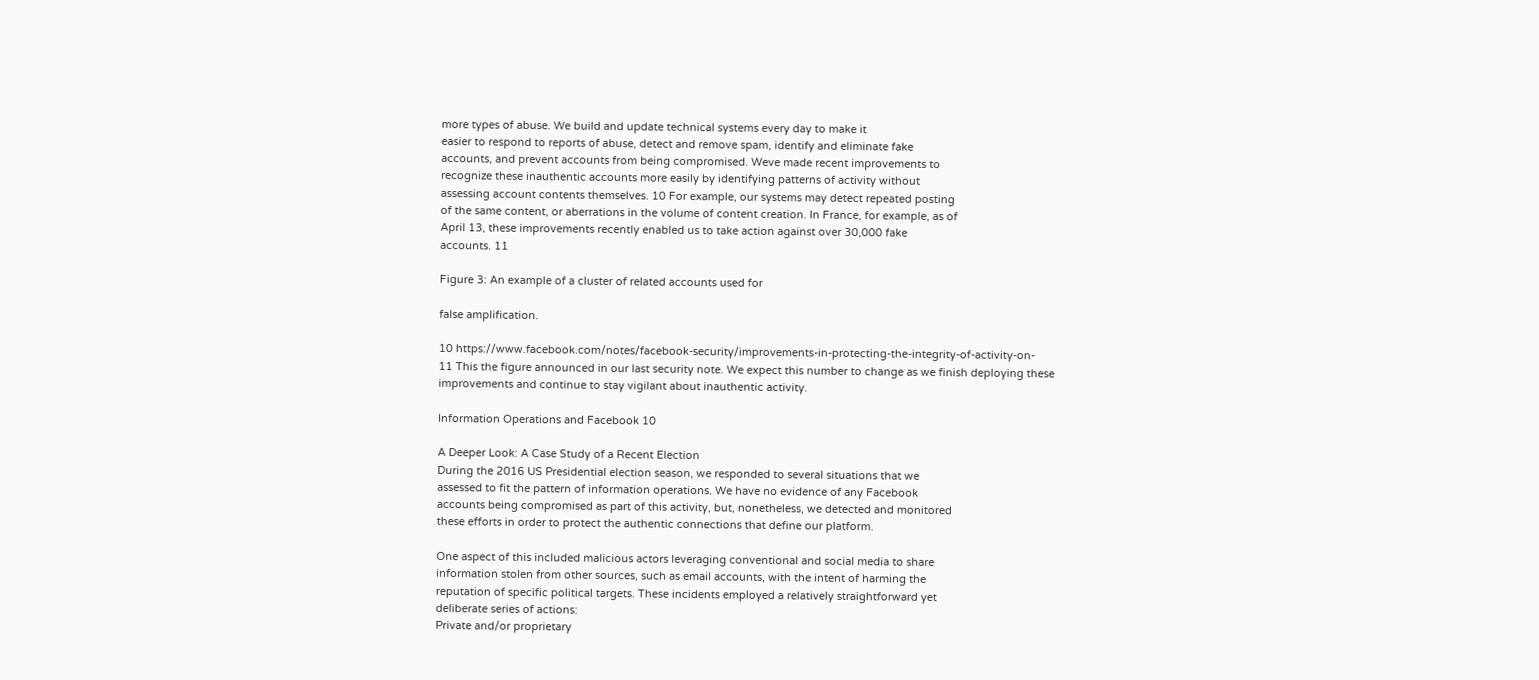more types of abuse. We build and update technical systems every day to make it
easier to respond to reports of abuse, detect and remove spam, identify and eliminate fake
accounts, and prevent accounts from being compromised. Weve made recent improvements to
recognize these inauthentic accounts more easily by identifying patterns of activity without
assessing account contents themselves. 10 For example, our systems may detect repeated posting
of the same content, or aberrations in the volume of content creation. In France, for example, as of
April 13, these improvements recently enabled us to take action against over 30,000 fake
accounts. 11

Figure 3: An example of a cluster of related accounts used for

false amplification.

10 https://www.facebook.com/notes/facebook-security/improvements-in-protecting-the-integrity-of-activity-on-
11 This the figure announced in our last security note. We expect this number to change as we finish deploying these
improvements and continue to stay vigilant about inauthentic activity.

Information Operations and Facebook 10

A Deeper Look: A Case Study of a Recent Election
During the 2016 US Presidential election season, we responded to several situations that we
assessed to fit the pattern of information operations. We have no evidence of any Facebook
accounts being compromised as part of this activity, but, nonetheless, we detected and monitored
these efforts in order to protect the authentic connections that define our platform.

One aspect of this included malicious actors leveraging conventional and social media to share
information stolen from other sources, such as email accounts, with the intent of harming the
reputation of specific political targets. These incidents employed a relatively straightforward yet
deliberate series of actions:
Private and/or proprietary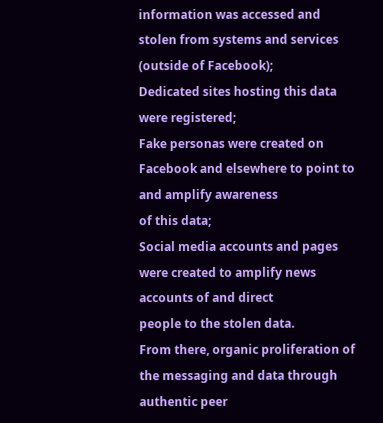information was accessed and stolen from systems and services
(outside of Facebook);
Dedicated sites hosting this data were registered;
Fake personas were created on Facebook and elsewhere to point to and amplify awareness
of this data;
Social media accounts and pages were created to amplify news accounts of and direct
people to the stolen data.
From there, organic proliferation of the messaging and data through authentic peer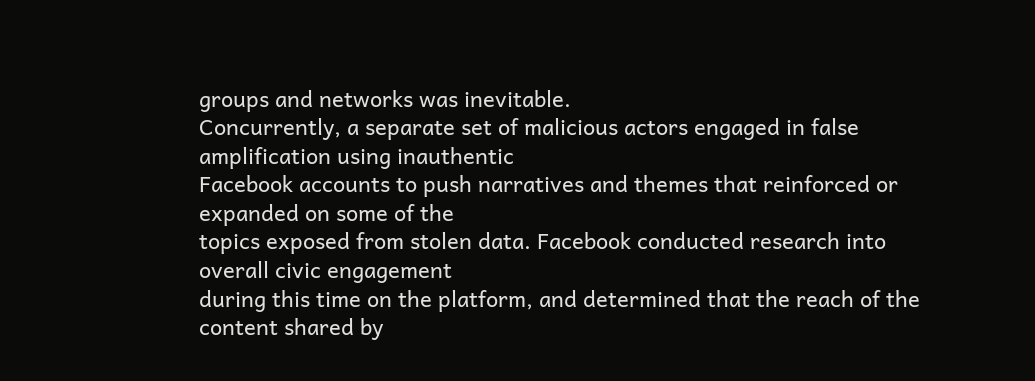groups and networks was inevitable.
Concurrently, a separate set of malicious actors engaged in false amplification using inauthentic
Facebook accounts to push narratives and themes that reinforced or expanded on some of the
topics exposed from stolen data. Facebook conducted research into overall civic engagement
during this time on the platform, and determined that the reach of the content shared by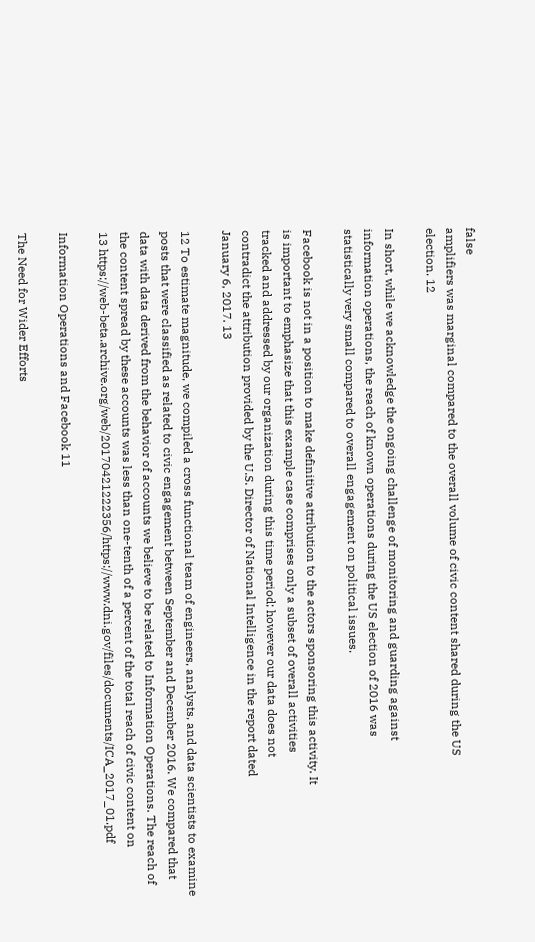false
amplifiers was marginal compared to the overall volume of civic content shared during the US
election. 12

In short, while we acknowledge the ongoing challenge of monitoring and guarding against
information operations, the reach of known operations during the US election of 2016 was
statistically very small compared to overall engagement on political issues.

Facebook is not in a position to make definitive attribution to the actors sponsoring this activity. It
is important to emphasize that this example case comprises only a subset of overall activities
tracked and addressed by our organization during this time period; however our data does not
contradict the attribution provided by the U.S. Director of National Intelligence in the report dated
January 6, 2017. 13

12 To estimate magnitude, we compiled a cross functional team of engineers, analysts, and data scientists to examine
posts that were classified as related to civic engagement between September and December 2016. We compared that
data with data derived from the behavior of accounts we believe to be related to Information Operations. The reach of
the content spread by these accounts was less than one-tenth of a percent of the total reach of civic content on
13 https://web-beta.archive.org/web/20170421222356/https://www.dni.gov/files/documents/ICA_2017_01.pdf

Information Operations and Facebook 11

The Need for Wider Efforts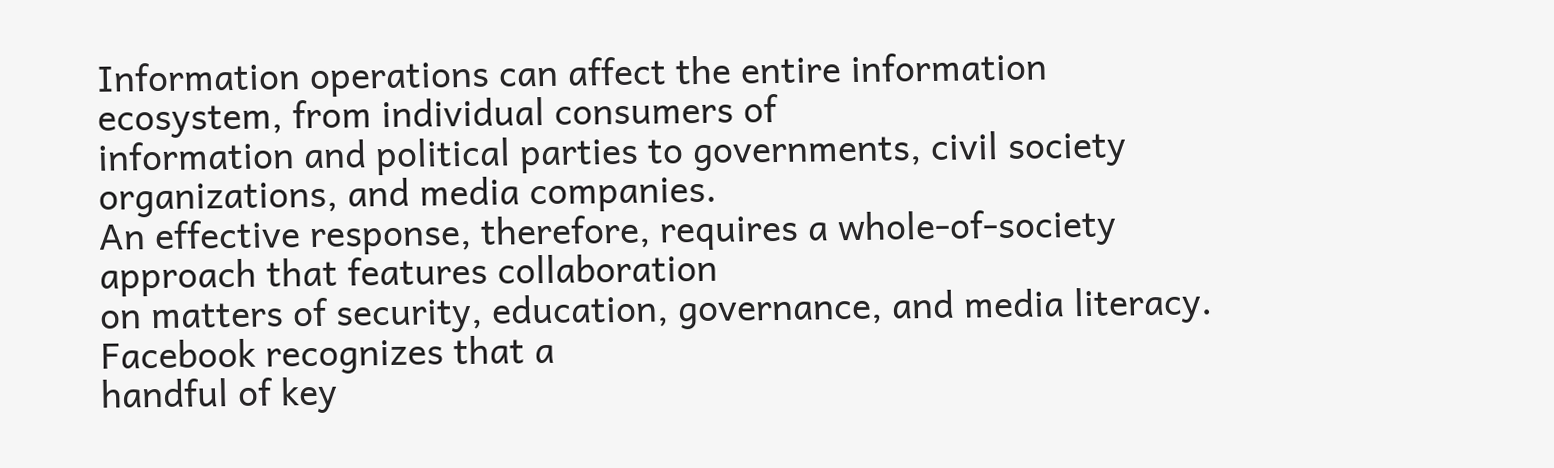Information operations can affect the entire information ecosystem, from individual consumers of
information and political parties to governments, civil society organizations, and media companies.
An effective response, therefore, requires a whole-of-society approach that features collaboration
on matters of security, education, governance, and media literacy. Facebook recognizes that a
handful of key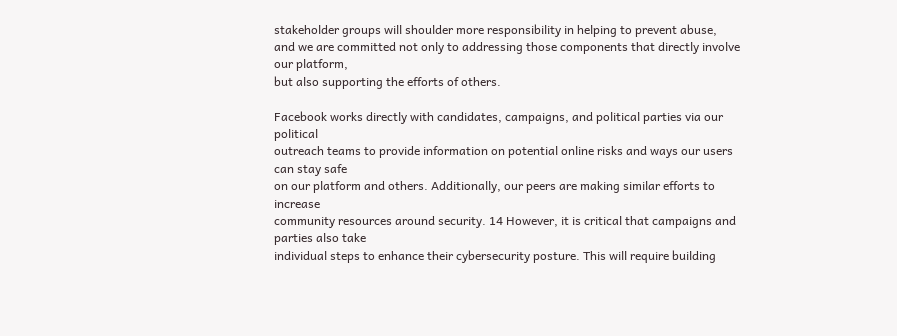stakeholder groups will shoulder more responsibility in helping to prevent abuse,
and we are committed not only to addressing those components that directly involve our platform,
but also supporting the efforts of others.

Facebook works directly with candidates, campaigns, and political parties via our political
outreach teams to provide information on potential online risks and ways our users can stay safe
on our platform and others. Additionally, our peers are making similar efforts to increase
community resources around security. 14 However, it is critical that campaigns and parties also take
individual steps to enhance their cybersecurity posture. This will require building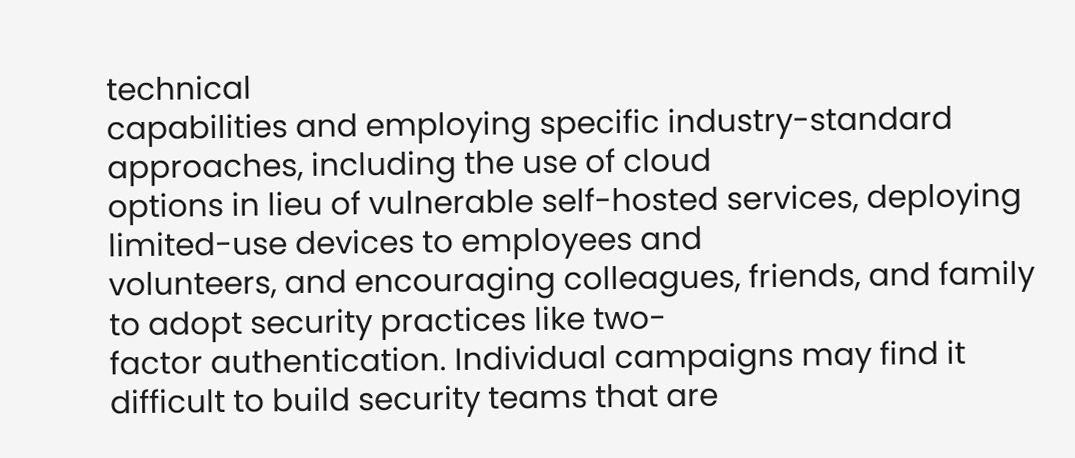technical
capabilities and employing specific industry-standard approaches, including the use of cloud
options in lieu of vulnerable self-hosted services, deploying limited-use devices to employees and
volunteers, and encouraging colleagues, friends, and family to adopt security practices like two-
factor authentication. Individual campaigns may find it difficult to build security teams that are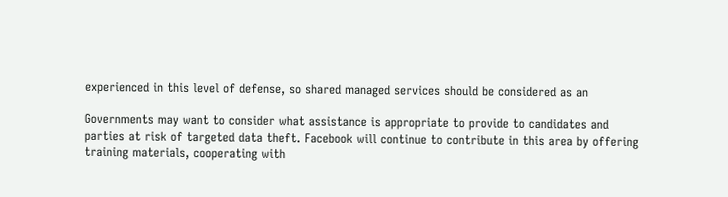experienced in this level of defense, so shared managed services should be considered as an

Governments may want to consider what assistance is appropriate to provide to candidates and
parties at risk of targeted data theft. Facebook will continue to contribute in this area by offering
training materials, cooperating with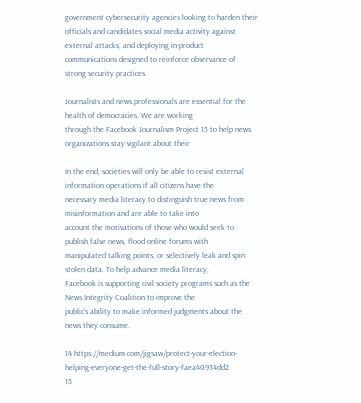government cybersecurity agencies looking to harden their
officials and candidates social media activity against external attacks, and deploying in-product
communications designed to reinforce observance of strong security practices.

Journalists and news professionals are essential for the health of democracies. We are working
through the Facebook Journalism Project 15 to help news organizations stay vigilant about their

In the end, societies will only be able to resist external information operations if all citizens have the
necessary media literacy to distinguish true news from misinformation and are able to take into
account the motivations of those who would seek to publish false news, flood online forums with
manipulated talking points, or selectively leak and spin stolen data. To help advance media literacy,
Facebook is supporting civil society programs such as the News Integrity Coalition to improve the
public's ability to make informed judgments about the news they consume.

14 https://medium.com/jigsaw/protect-your-election-helping-everyone-get-the-full-story-faea40934dd2
15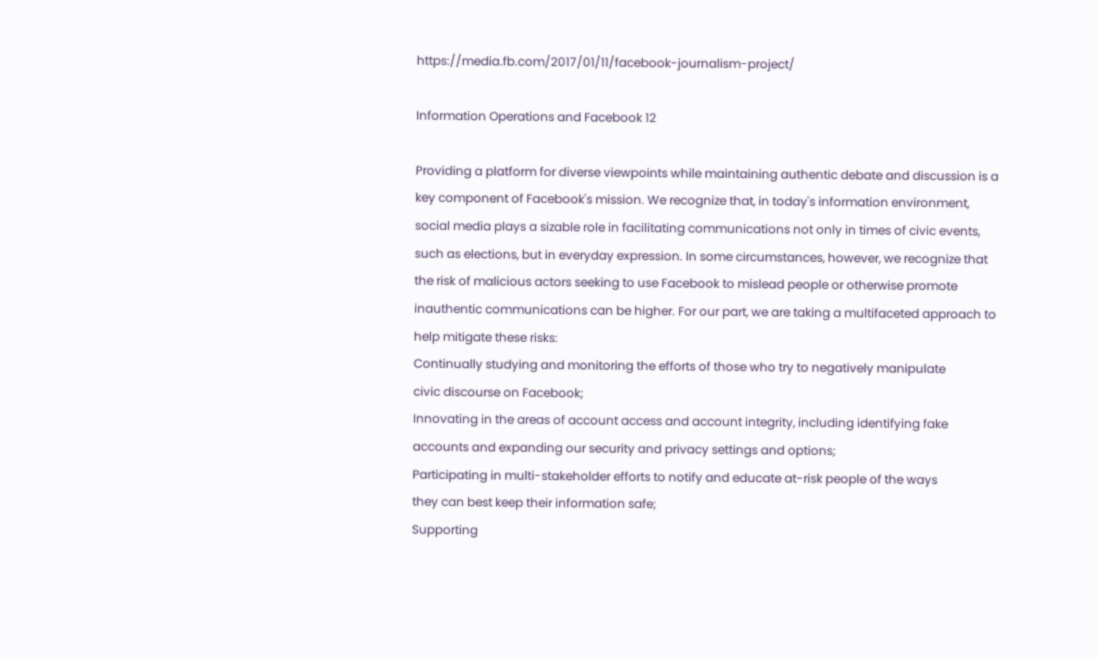https://media.fb.com/2017/01/11/facebook-journalism-project/

Information Operations and Facebook 12

Providing a platform for diverse viewpoints while maintaining authentic debate and discussion is a
key component of Facebook's mission. We recognize that, in today's information environment,
social media plays a sizable role in facilitating communications not only in times of civic events,
such as elections, but in everyday expression. In some circumstances, however, we recognize that
the risk of malicious actors seeking to use Facebook to mislead people or otherwise promote
inauthentic communications can be higher. For our part, we are taking a multifaceted approach to
help mitigate these risks:
Continually studying and monitoring the efforts of those who try to negatively manipulate
civic discourse on Facebook;
Innovating in the areas of account access and account integrity, including identifying fake
accounts and expanding our security and privacy settings and options;
Participating in multi-stakeholder efforts to notify and educate at-risk people of the ways
they can best keep their information safe;
Supporting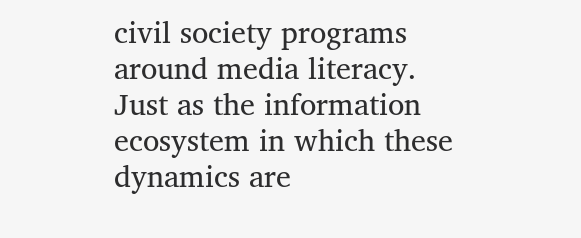civil society programs around media literacy.
Just as the information ecosystem in which these dynamics are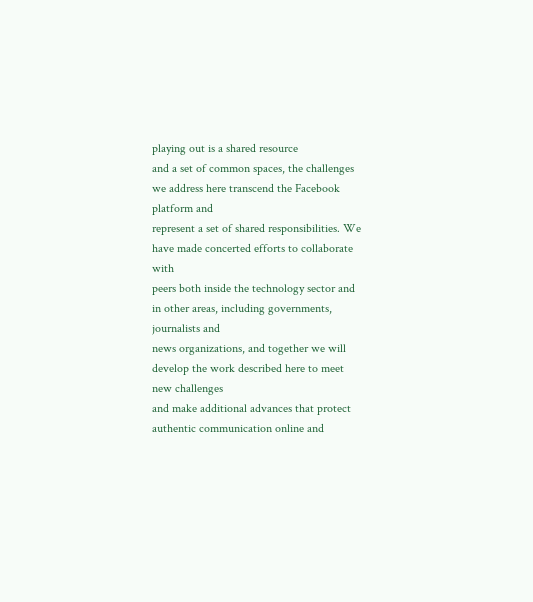playing out is a shared resource
and a set of common spaces, the challenges we address here transcend the Facebook platform and
represent a set of shared responsibilities. We have made concerted efforts to collaborate with
peers both inside the technology sector and in other areas, including governments, journalists and
news organizations, and together we will develop the work described here to meet new challenges
and make additional advances that protect authentic communication online and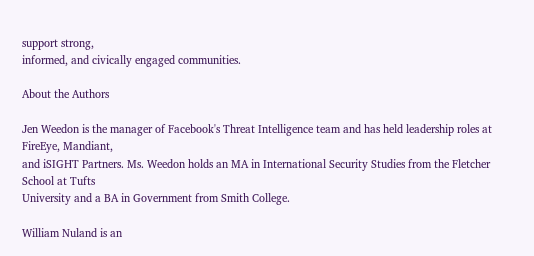support strong,
informed, and civically engaged communities.

About the Authors

Jen Weedon is the manager of Facebook's Threat Intelligence team and has held leadership roles at FireEye, Mandiant,
and iSIGHT Partners. Ms. Weedon holds an MA in International Security Studies from the Fletcher School at Tufts
University and a BA in Government from Smith College.

William Nuland is an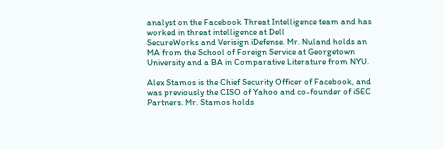analyst on the Facebook Threat Intelligence team and has worked in threat intelligence at Dell
SecureWorks and Verisign iDefense. Mr. Nuland holds an MA from the School of Foreign Service at Georgetown
University and a BA in Comparative Literature from NYU.

Alex Stamos is the Chief Security Officer of Facebook, and was previously the CISO of Yahoo and co-founder of iSEC
Partners. Mr. Stamos holds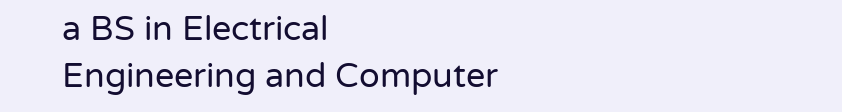a BS in Electrical Engineering and Computer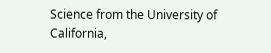Science from the University of California,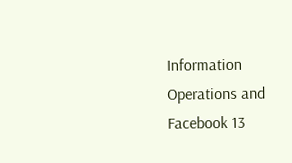Information Operations and Facebook 13